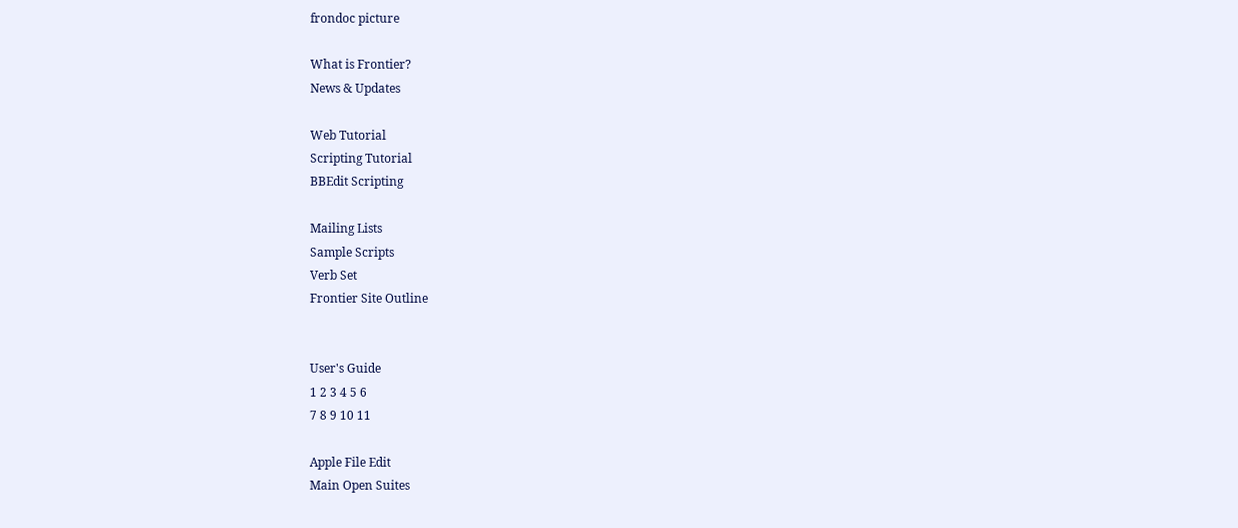frondoc picture

What is Frontier?
News & Updates

Web Tutorial
Scripting Tutorial
BBEdit Scripting

Mailing Lists
Sample Scripts
Verb Set
Frontier Site Outline


User's Guide
1 2 3 4 5 6
7 8 9 10 11

Apple File Edit
Main Open Suites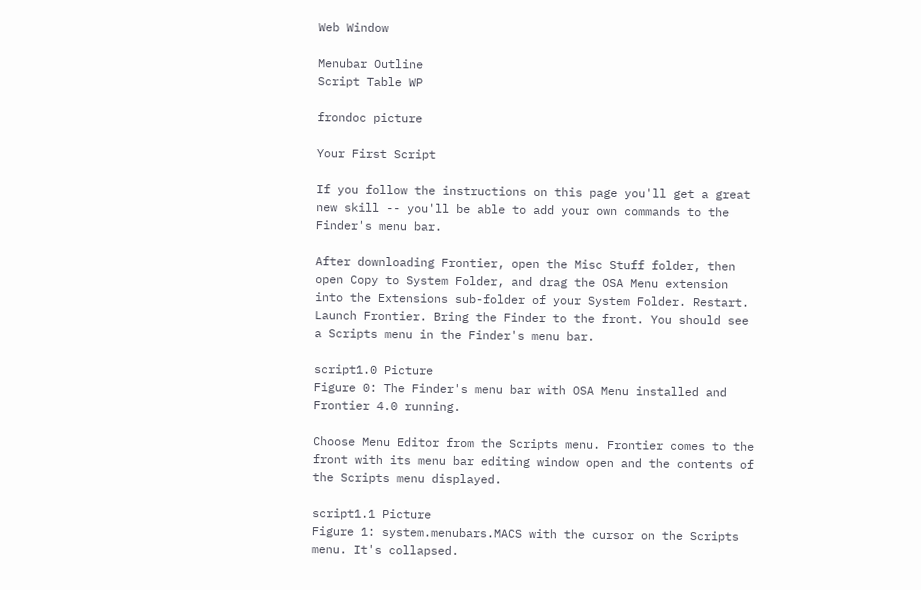Web Window

Menubar Outline
Script Table WP

frondoc picture

Your First Script

If you follow the instructions on this page you'll get a great new skill -- you'll be able to add your own commands to the Finder's menu bar.

After downloading Frontier, open the Misc Stuff folder, then open Copy to System Folder, and drag the OSA Menu extension into the Extensions sub-folder of your System Folder. Restart. Launch Frontier. Bring the Finder to the front. You should see a Scripts menu in the Finder's menu bar.

script1.0 Picture
Figure 0: The Finder's menu bar with OSA Menu installed and Frontier 4.0 running.

Choose Menu Editor from the Scripts menu. Frontier comes to the front with its menu bar editing window open and the contents of the Scripts menu displayed.

script1.1 Picture
Figure 1: system.menubars.MACS with the cursor on the Scripts menu. It's collapsed.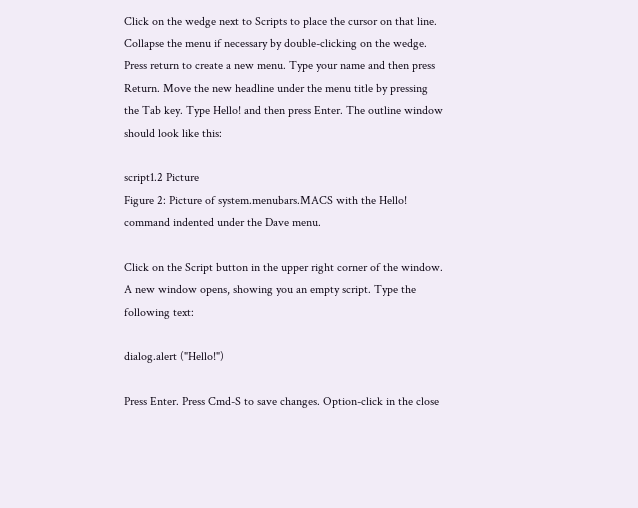Click on the wedge next to Scripts to place the cursor on that line. Collapse the menu if necessary by double-clicking on the wedge. Press return to create a new menu. Type your name and then press Return. Move the new headline under the menu title by pressing the Tab key. Type Hello! and then press Enter. The outline window should look like this:

script1.2 Picture
Figure 2: Picture of system.menubars.MACS with the Hello! command indented under the Dave menu.

Click on the Script button in the upper right corner of the window. A new window opens, showing you an empty script. Type the following text:

dialog.alert ("Hello!")

Press Enter. Press Cmd-S to save changes. Option-click in the close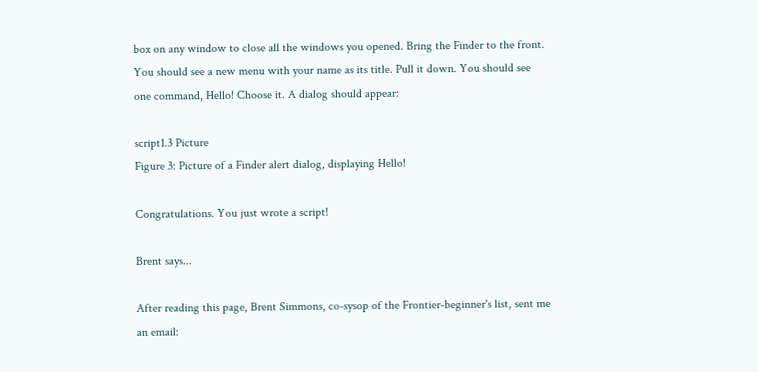box on any window to close all the windows you opened. Bring the Finder to the front. You should see a new menu with your name as its title. Pull it down. You should see one command, Hello! Choose it. A dialog should appear:

script1.3 Picture
Figure 3: Picture of a Finder alert dialog, displaying Hello!

Congratulations. You just wrote a script!

Brent says...

After reading this page, Brent Simmons, co-sysop of the Frontier-beginner's list, sent me an email: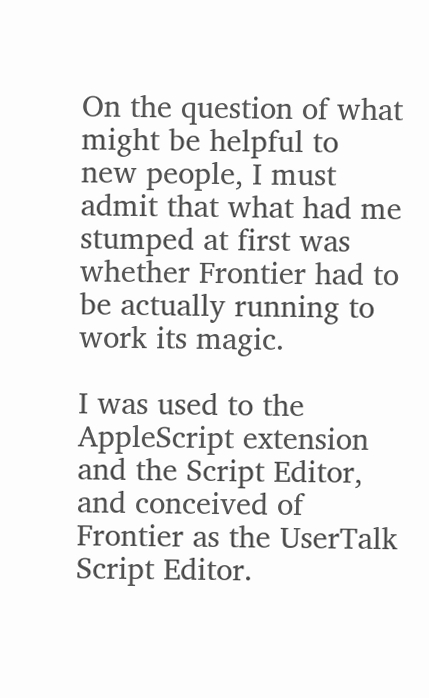On the question of what might be helpful to new people, I must admit that what had me stumped at first was whether Frontier had to be actually running to work its magic.

I was used to the AppleScript extension and the Script Editor, and conceived of Frontier as the UserTalk Script Editor.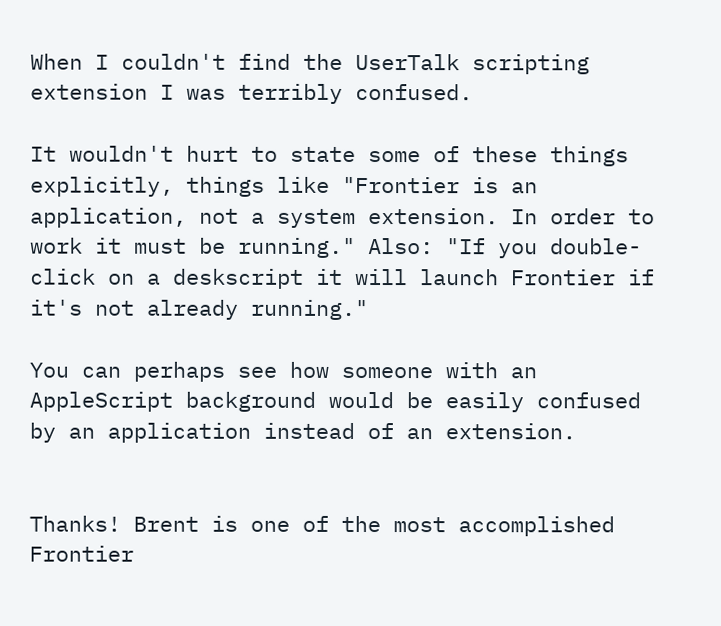When I couldn't find the UserTalk scripting extension I was terribly confused.

It wouldn't hurt to state some of these things explicitly, things like "Frontier is an application, not a system extension. In order to work it must be running." Also: "If you double-click on a deskscript it will launch Frontier if it's not already running."

You can perhaps see how someone with an AppleScript background would be easily confused by an application instead of an extension.


Thanks! Brent is one of the most accomplished Frontier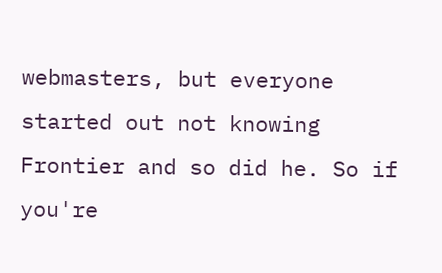webmasters, but everyone started out not knowing Frontier and so did he. So if you're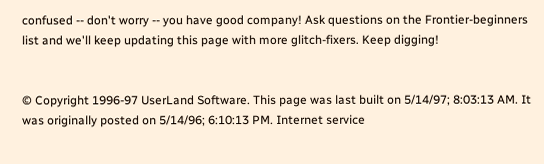confused -- don't worry -- you have good company! Ask questions on the Frontier-beginners list and we'll keep updating this page with more glitch-fixers. Keep digging!


© Copyright 1996-97 UserLand Software. This page was last built on 5/14/97; 8:03:13 AM. It was originally posted on 5/14/96; 6:10:13 PM. Internet service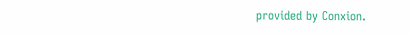provided by Conxion.